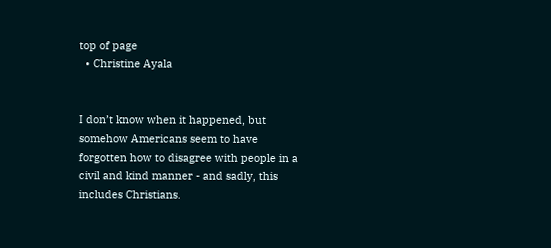top of page
  • Christine Ayala


I don’t know when it happened, but somehow Americans seem to have forgotten how to disagree with people in a civil and kind manner - and sadly, this includes Christians.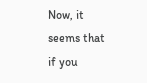Now, it seems that if you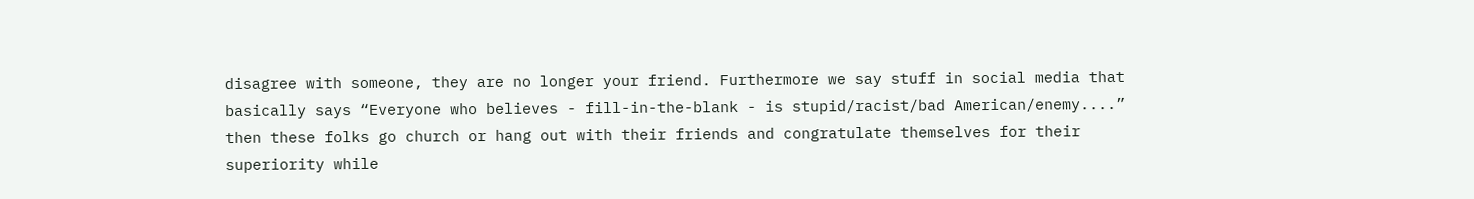disagree with someone, they are no longer your friend. Furthermore we say stuff in social media that basically says “Everyone who believes - fill-in-the-blank - is stupid/racist/bad American/enemy....” then these folks go church or hang out with their friends and congratulate themselves for their superiority while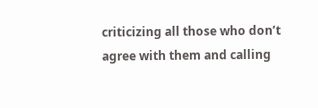criticizing all those who don’t agree with them and calling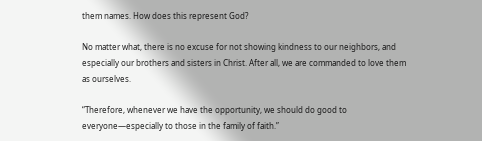them names. How does this represent God?

No matter what, there is no excuse for not showing kindness to our neighbors, and especially our brothers and sisters in Christ. After all, we are commanded to love them as ourselves.

“Therefore, whenever we have the opportunity, we should do good to everyone—especially to those in the family of faith.”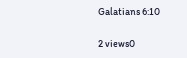Galatians 6:10

2 views0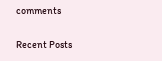comments

Recent Posts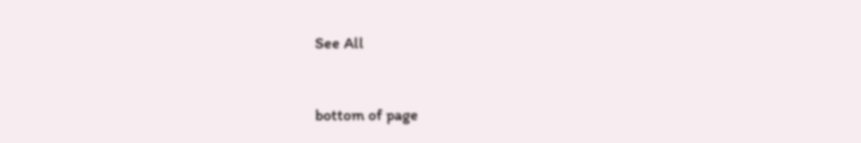See All


bottom of page